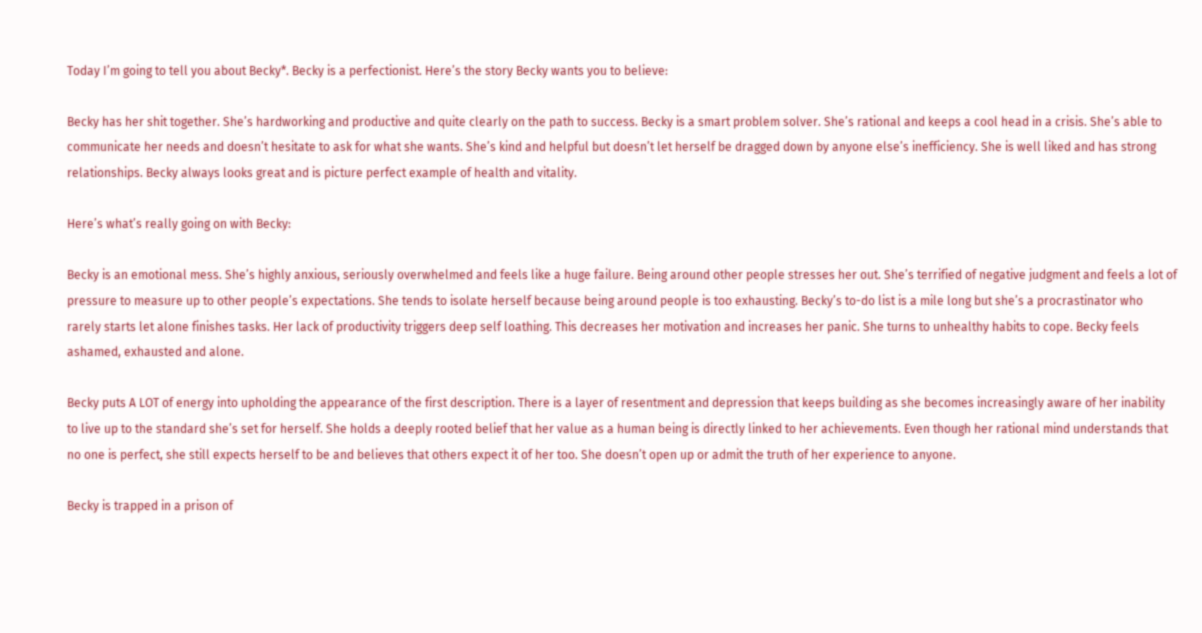Today I’m going to tell you about Becky*. Becky is a perfectionist. Here’s the story Becky wants you to believe:

Becky has her shit together. She’s hardworking and productive and quite clearly on the path to success. Becky is a smart problem solver. She’s rational and keeps a cool head in a crisis. She’s able to communicate her needs and doesn’t hesitate to ask for what she wants. She’s kind and helpful but doesn’t let herself be dragged down by anyone else’s inefficiency. She is well liked and has strong relationships. Becky always looks great and is picture perfect example of health and vitality.

Here’s what’s really going on with Becky:

Becky is an emotional mess. She’s highly anxious, seriously overwhelmed and feels like a huge failure. Being around other people stresses her out. She’s terrified of negative judgment and feels a lot of pressure to measure up to other people’s expectations. She tends to isolate herself because being around people is too exhausting. Becky’s to-do list is a mile long but she’s a procrastinator who rarely starts let alone finishes tasks. Her lack of productivity triggers deep self loathing. This decreases her motivation and increases her panic. She turns to unhealthy habits to cope. Becky feels ashamed, exhausted and alone.

Becky puts A LOT of energy into upholding the appearance of the first description. There is a layer of resentment and depression that keeps building as she becomes increasingly aware of her inability to live up to the standard she’s set for herself. She holds a deeply rooted belief that her value as a human being is directly linked to her achievements. Even though her rational mind understands that no one is perfect, she still expects herself to be and believes that others expect it of her too. She doesn’t open up or admit the truth of her experience to anyone.

Becky is trapped in a prison of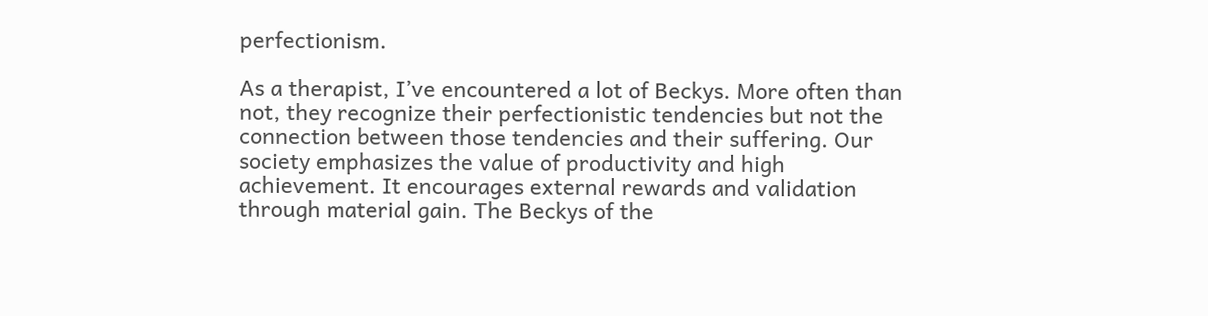perfectionism.

As a therapist, I’ve encountered a lot of Beckys. More often than not, they recognize their perfectionistic tendencies but not the connection between those tendencies and their suffering. Our society emphasizes the value of productivity and high achievement. It encourages external rewards and validation through material gain. The Beckys of the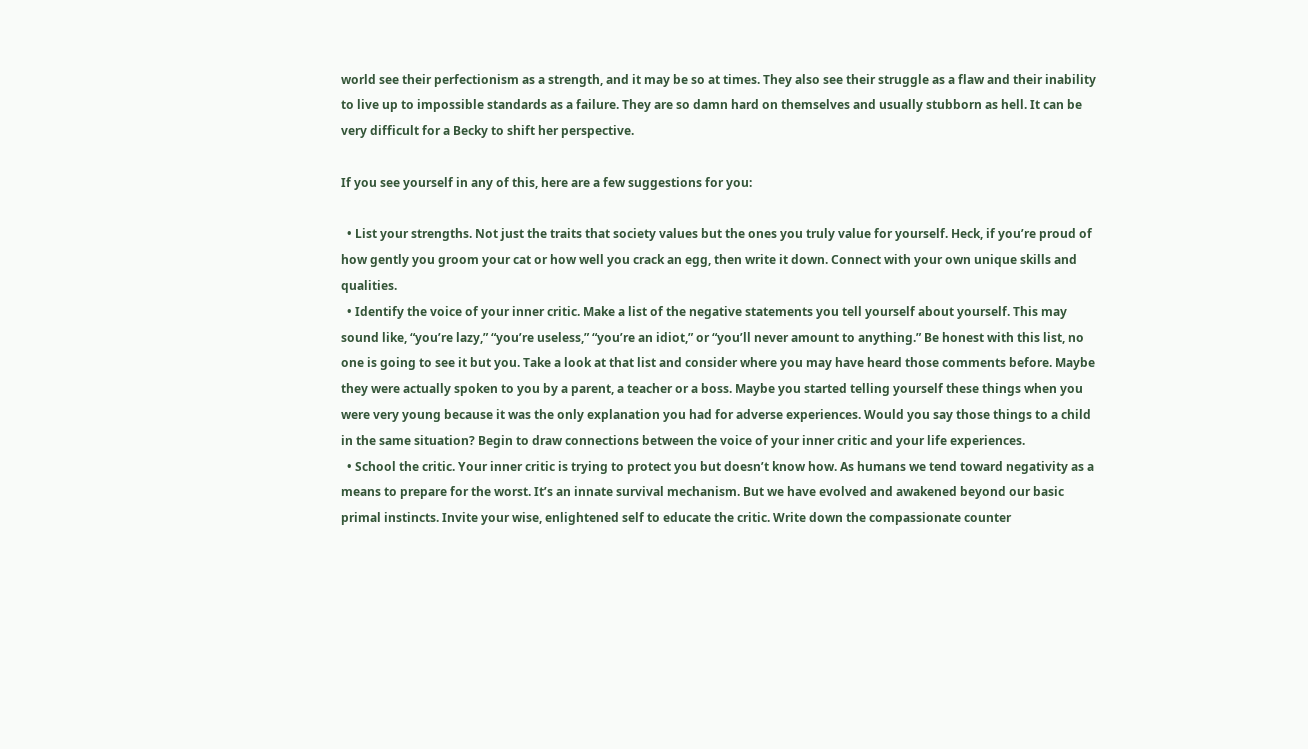world see their perfectionism as a strength, and it may be so at times. They also see their struggle as a flaw and their inability to live up to impossible standards as a failure. They are so damn hard on themselves and usually stubborn as hell. It can be very difficult for a Becky to shift her perspective.

If you see yourself in any of this, here are a few suggestions for you:

  • List your strengths. Not just the traits that society values but the ones you truly value for yourself. Heck, if you’re proud of how gently you groom your cat or how well you crack an egg, then write it down. Connect with your own unique skills and qualities.
  • Identify the voice of your inner critic. Make a list of the negative statements you tell yourself about yourself. This may sound like, “you’re lazy,” “you’re useless,” “you’re an idiot,” or “you’ll never amount to anything.” Be honest with this list, no one is going to see it but you. Take a look at that list and consider where you may have heard those comments before. Maybe they were actually spoken to you by a parent, a teacher or a boss. Maybe you started telling yourself these things when you were very young because it was the only explanation you had for adverse experiences. Would you say those things to a child in the same situation? Begin to draw connections between the voice of your inner critic and your life experiences.
  • School the critic. Your inner critic is trying to protect you but doesn’t know how. As humans we tend toward negativity as a means to prepare for the worst. It’s an innate survival mechanism. But we have evolved and awakened beyond our basic primal instincts. Invite your wise, enlightened self to educate the critic. Write down the compassionate counter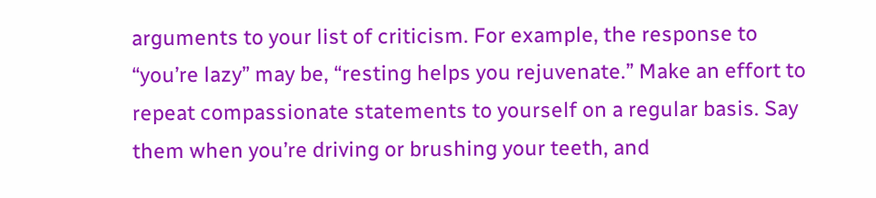arguments to your list of criticism. For example, the response to “you’re lazy” may be, “resting helps you rejuvenate.” Make an effort to repeat compassionate statements to yourself on a regular basis. Say them when you’re driving or brushing your teeth, and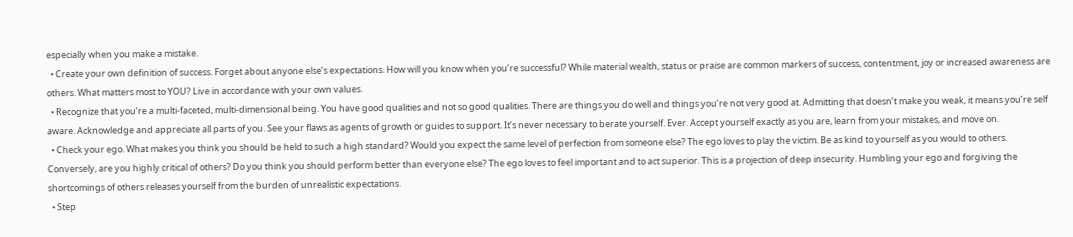especially when you make a mistake.
  • Create your own definition of success. Forget about anyone else’s expectations. How will you know when you’re successful? While material wealth, status or praise are common markers of success, contentment, joy or increased awareness are others. What matters most to YOU? Live in accordance with your own values.
  • Recognize that you’re a multi-faceted, multi-dimensional being. You have good qualities and not so good qualities. There are things you do well and things you’re not very good at. Admitting that doesn’t make you weak, it means you’re self aware. Acknowledge and appreciate all parts of you. See your flaws as agents of growth or guides to support. It’s never necessary to berate yourself. Ever. Accept yourself exactly as you are, learn from your mistakes, and move on.
  • Check your ego. What makes you think you should be held to such a high standard? Would you expect the same level of perfection from someone else? The ego loves to play the victim. Be as kind to yourself as you would to others. Conversely, are you highly critical of others? Do you think you should perform better than everyone else? The ego loves to feel important and to act superior. This is a projection of deep insecurity. Humbling your ego and forgiving the shortcomings of others releases yourself from the burden of unrealistic expectations.
  • Step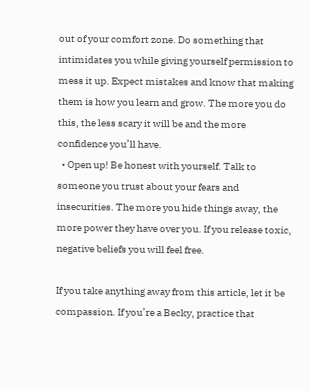out of your comfort zone. Do something that intimidates you while giving yourself permission to mess it up. Expect mistakes and know that making them is how you learn and grow. The more you do this, the less scary it will be and the more confidence you’ll have.
  • Open up! Be honest with yourself. Talk to someone you trust about your fears and insecurities. The more you hide things away, the more power they have over you. If you release toxic, negative beliefs you will feel free.

If you take anything away from this article, let it be compassion. If you’re a Becky, practice that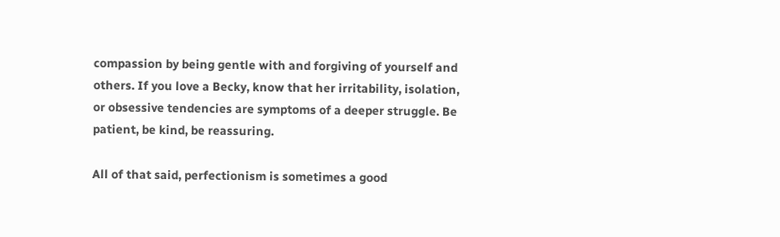compassion by being gentle with and forgiving of yourself and others. If you love a Becky, know that her irritability, isolation, or obsessive tendencies are symptoms of a deeper struggle. Be patient, be kind, be reassuring.

All of that said, perfectionism is sometimes a good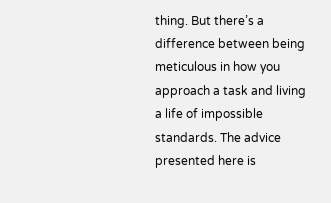thing. But there’s a difference between being meticulous in how you approach a task and living a life of impossible standards. The advice presented here is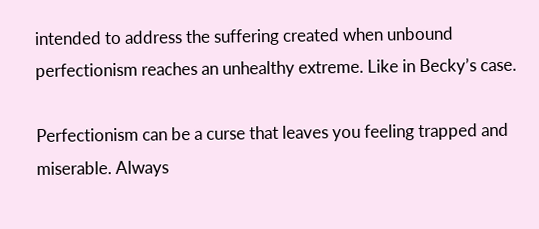intended to address the suffering created when unbound perfectionism reaches an unhealthy extreme. Like in Becky’s case.

Perfectionism can be a curse that leaves you feeling trapped and miserable. Always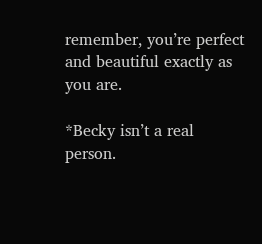remember, you’re perfect and beautiful exactly as you are.

*Becky isn’t a real person.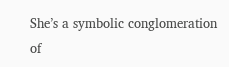She’s a symbolic conglomeration of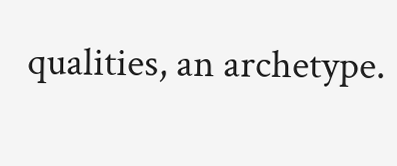qualities, an archetype.